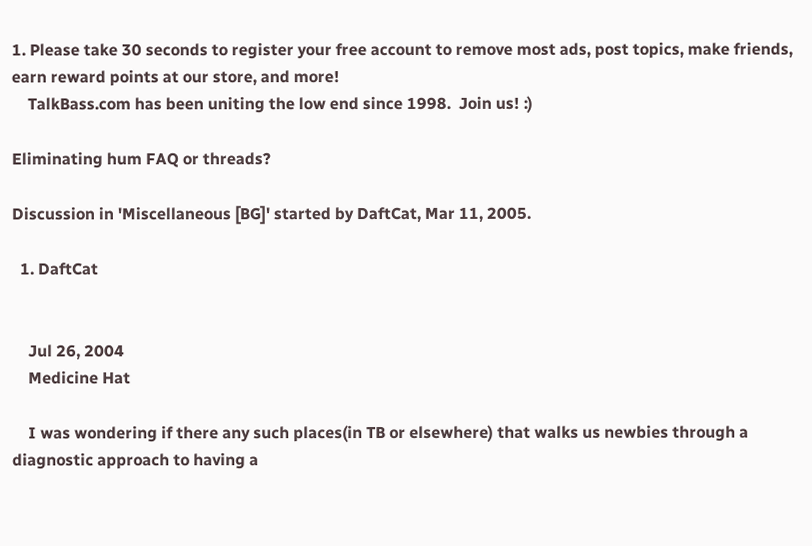1. Please take 30 seconds to register your free account to remove most ads, post topics, make friends, earn reward points at our store, and more!
    TalkBass.com has been uniting the low end since 1998.  Join us! :)

Eliminating hum FAQ or threads?

Discussion in 'Miscellaneous [BG]' started by DaftCat, Mar 11, 2005.

  1. DaftCat


    Jul 26, 2004
    Medicine Hat

    I was wondering if there any such places(in TB or elsewhere) that walks us newbies through a diagnostic approach to having a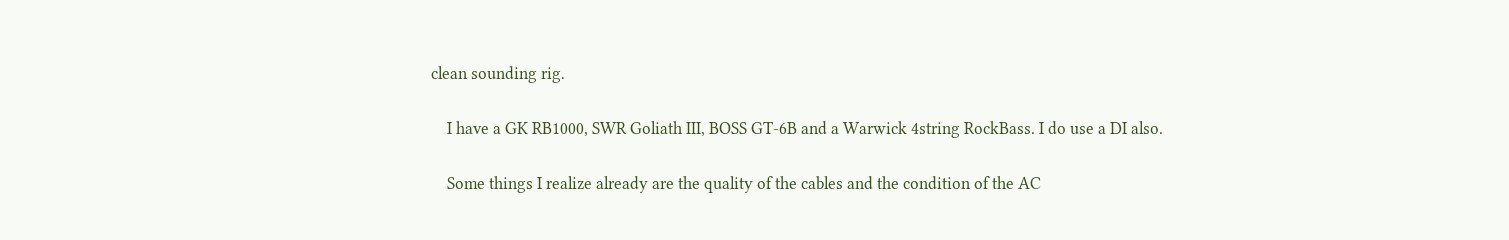clean sounding rig.

    I have a GK RB1000, SWR Goliath III, BOSS GT-6B and a Warwick 4string RockBass. I do use a DI also.

    Some things I realize already are the quality of the cables and the condition of the AC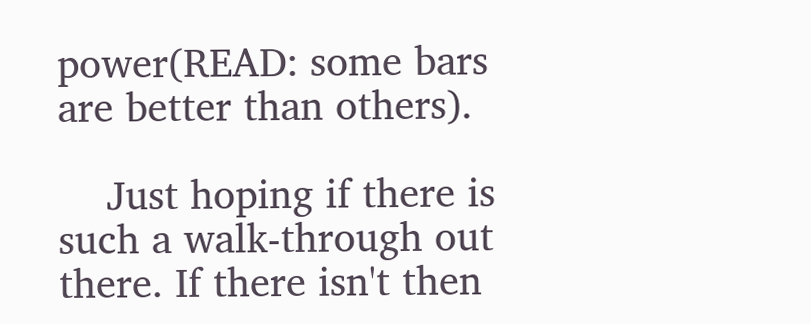power(READ: some bars are better than others).

    Just hoping if there is such a walk-through out there. If there isn't then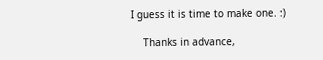I guess it is time to make one. :)

    Thanks in advance,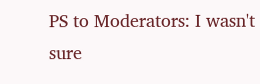PS to Moderators: I wasn't sure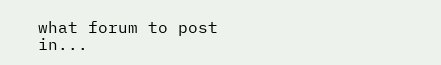what forum to post in...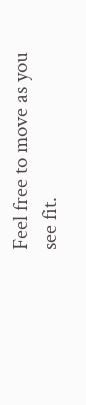Feel free to move as you see fit.